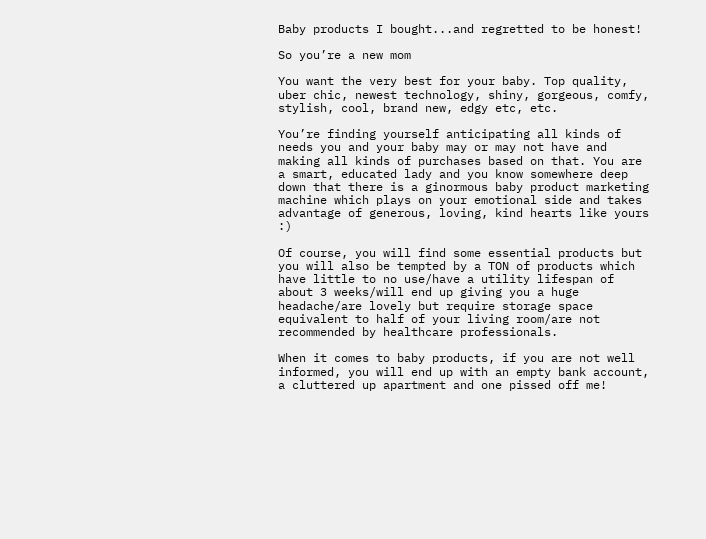Baby products I bought...and regretted to be honest!

So you’re a new mom

You want the very best for your baby. Top quality, uber chic, newest technology, shiny, gorgeous, comfy, stylish, cool, brand new, edgy etc, etc.

You’re finding yourself anticipating all kinds of needs you and your baby may or may not have and making all kinds of purchases based on that. You are a smart, educated lady and you know somewhere deep down that there is a ginormous baby product marketing machine which plays on your emotional side and takes advantage of generous, loving, kind hearts like yours :)

Of course, you will find some essential products but you will also be tempted by a TON of products which have little to no use/have a utility lifespan of about 3 weeks/will end up giving you a huge headache/are lovely but require storage space equivalent to half of your living room/are not recommended by healthcare professionals.

When it comes to baby products, if you are not well informed, you will end up with an empty bank account, a cluttered up apartment and one pissed off me!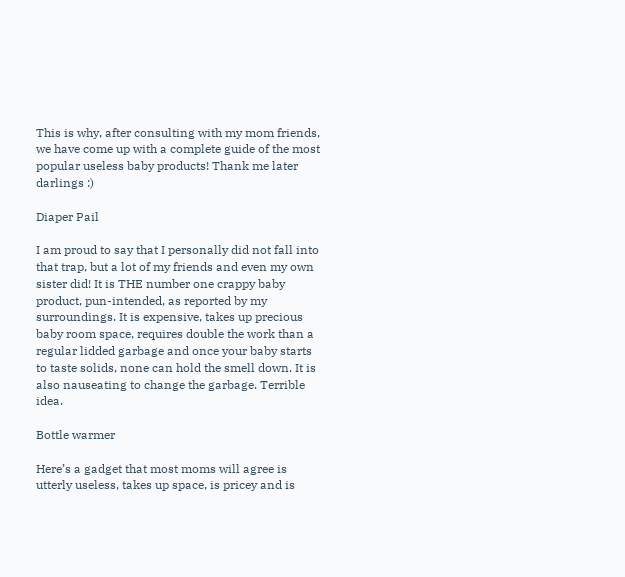This is why, after consulting with my mom friends, we have come up with a complete guide of the most popular useless baby products! Thank me later darlings :)

Diaper Pail

I am proud to say that I personally did not fall into that trap, but a lot of my friends and even my own sister did! It is THE number one crappy baby product, pun-intended, as reported by my surroundings. It is expensive, takes up precious baby room space, requires double the work than a regular lidded garbage and once your baby starts to taste solids, none can hold the smell down. It is also nauseating to change the garbage. Terrible idea.

Bottle warmer

Here’s a gadget that most moms will agree is utterly useless, takes up space, is pricey and is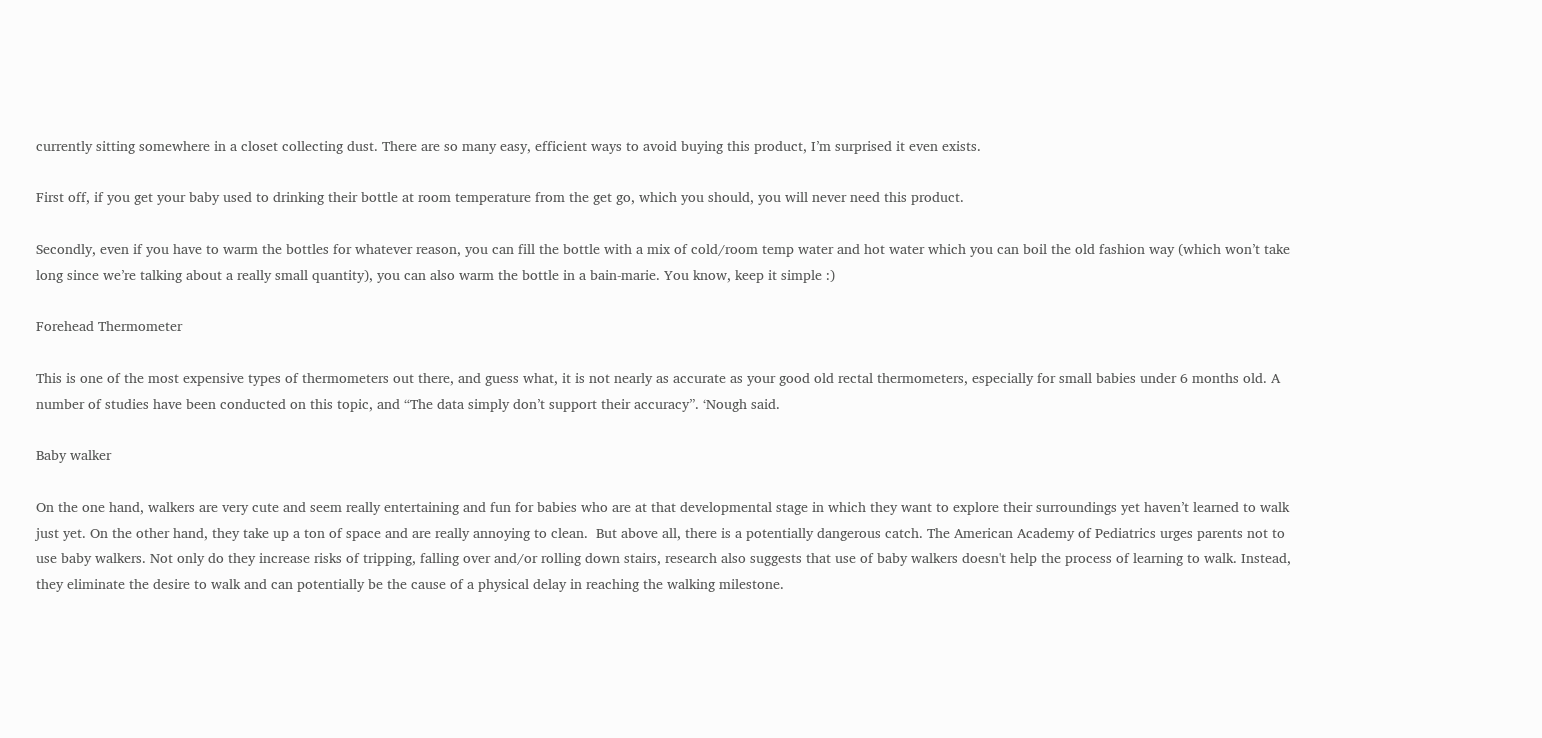currently sitting somewhere in a closet collecting dust. There are so many easy, efficient ways to avoid buying this product, I’m surprised it even exists.

First off, if you get your baby used to drinking their bottle at room temperature from the get go, which you should, you will never need this product.

Secondly, even if you have to warm the bottles for whatever reason, you can fill the bottle with a mix of cold/room temp water and hot water which you can boil the old fashion way (which won’t take long since we’re talking about a really small quantity), you can also warm the bottle in a bain-marie. You know, keep it simple :)

Forehead Thermometer

This is one of the most expensive types of thermometers out there, and guess what, it is not nearly as accurate as your good old rectal thermometers, especially for small babies under 6 months old. A number of studies have been conducted on this topic, and “The data simply don’t support their accuracy”. ‘Nough said.

Baby walker

On the one hand, walkers are very cute and seem really entertaining and fun for babies who are at that developmental stage in which they want to explore their surroundings yet haven’t learned to walk just yet. On the other hand, they take up a ton of space and are really annoying to clean.  But above all, there is a potentially dangerous catch. The American Academy of Pediatrics urges parents not to use baby walkers. Not only do they increase risks of tripping, falling over and/or rolling down stairs, research also suggests that use of baby walkers doesn't help the process of learning to walk. Instead, they eliminate the desire to walk and can potentially be the cause of a physical delay in reaching the walking milestone.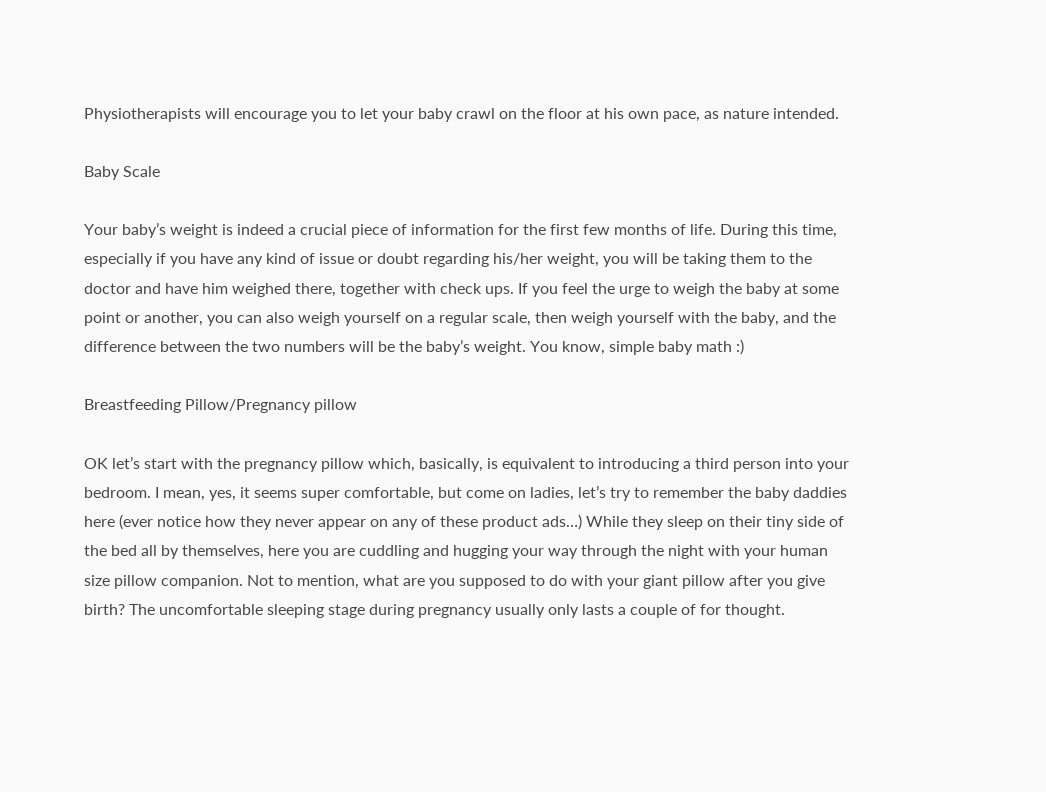Physiotherapists will encourage you to let your baby crawl on the floor at his own pace, as nature intended.

Baby Scale

Your baby’s weight is indeed a crucial piece of information for the first few months of life. During this time, especially if you have any kind of issue or doubt regarding his/her weight, you will be taking them to the doctor and have him weighed there, together with check ups. If you feel the urge to weigh the baby at some point or another, you can also weigh yourself on a regular scale, then weigh yourself with the baby, and the difference between the two numbers will be the baby’s weight. You know, simple baby math :)

Breastfeeding Pillow/Pregnancy pillow

OK let’s start with the pregnancy pillow which, basically, is equivalent to introducing a third person into your bedroom. I mean, yes, it seems super comfortable, but come on ladies, let’s try to remember the baby daddies here (ever notice how they never appear on any of these product ads…) While they sleep on their tiny side of the bed all by themselves, here you are cuddling and hugging your way through the night with your human size pillow companion. Not to mention, what are you supposed to do with your giant pillow after you give birth? The uncomfortable sleeping stage during pregnancy usually only lasts a couple of for thought.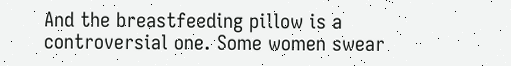And the breastfeeding pillow is a controversial one. Some women swear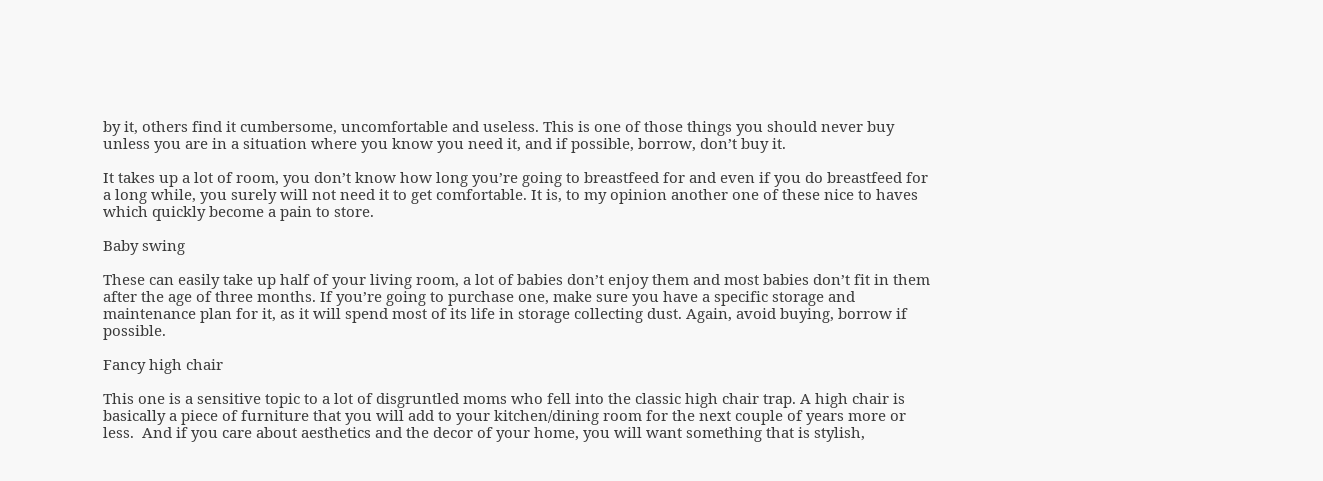by it, others find it cumbersome, uncomfortable and useless. This is one of those things you should never buy unless you are in a situation where you know you need it, and if possible, borrow, don’t buy it.

It takes up a lot of room, you don’t know how long you’re going to breastfeed for and even if you do breastfeed for a long while, you surely will not need it to get comfortable. It is, to my opinion another one of these nice to haves which quickly become a pain to store.

Baby swing

These can easily take up half of your living room, a lot of babies don’t enjoy them and most babies don’t fit in them after the age of three months. If you’re going to purchase one, make sure you have a specific storage and maintenance plan for it, as it will spend most of its life in storage collecting dust. Again, avoid buying, borrow if possible.

Fancy high chair

This one is a sensitive topic to a lot of disgruntled moms who fell into the classic high chair trap. A high chair is basically a piece of furniture that you will add to your kitchen/dining room for the next couple of years more or less.  And if you care about aesthetics and the decor of your home, you will want something that is stylish,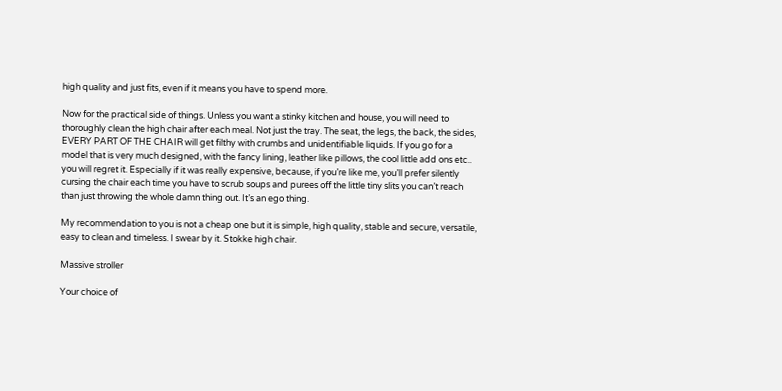high quality and just fits, even if it means you have to spend more.

Now for the practical side of things. Unless you want a stinky kitchen and house, you will need to thoroughly clean the high chair after each meal. Not just the tray. The seat, the legs, the back, the sides, EVERY PART OF THE CHAIR will get filthy with crumbs and unidentifiable liquids. If you go for a model that is very much designed, with the fancy lining, leather like pillows, the cool little add ons etc.. you will regret it. Especially if it was really expensive, because, if you’re like me, you’ll prefer silently cursing the chair each time you have to scrub soups and purees off the little tiny slits you can’t reach than just throwing the whole damn thing out. It’s an ego thing.

My recommendation to you is not a cheap one but it is simple, high quality, stable and secure, versatile, easy to clean and timeless. I swear by it. Stokke high chair.

Massive stroller

Your choice of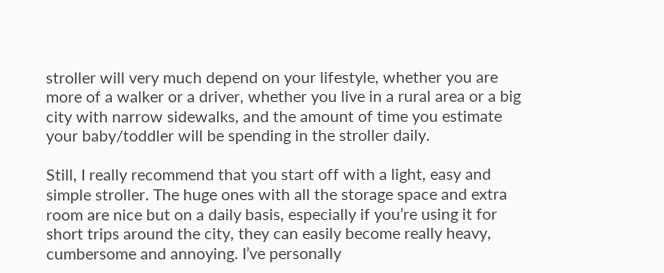stroller will very much depend on your lifestyle, whether you are more of a walker or a driver, whether you live in a rural area or a big city with narrow sidewalks, and the amount of time you estimate your baby/toddler will be spending in the stroller daily.

Still, I really recommend that you start off with a light, easy and simple stroller. The huge ones with all the storage space and extra room are nice but on a daily basis, especially if you’re using it for short trips around the city, they can easily become really heavy, cumbersome and annoying. I’ve personally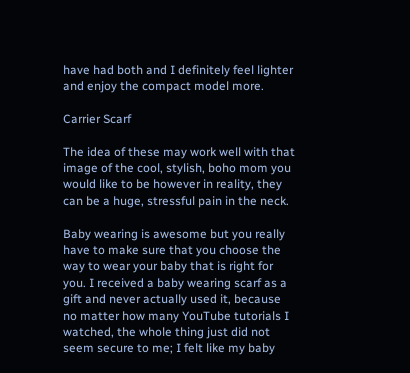have had both and I definitely feel lighter and enjoy the compact model more.

Carrier Scarf

The idea of these may work well with that image of the cool, stylish, boho mom you would like to be however in reality, they can be a huge, stressful pain in the neck.

Baby wearing is awesome but you really have to make sure that you choose the way to wear your baby that is right for you. I received a baby wearing scarf as a gift and never actually used it, because no matter how many YouTube tutorials I watched, the whole thing just did not seem secure to me; I felt like my baby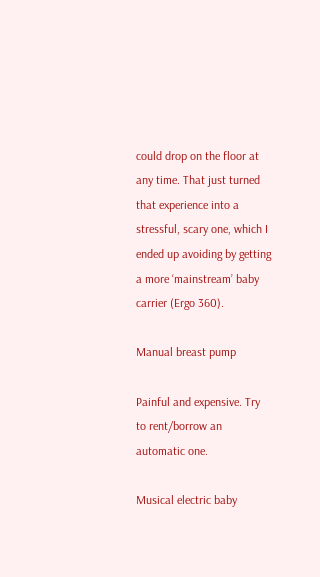could drop on the floor at any time. That just turned that experience into a stressful, scary one, which I ended up avoiding by getting a more ‘mainstream’ baby carrier (Ergo 360).

Manual breast pump

Painful and expensive. Try to rent/borrow an automatic one.

Musical electric baby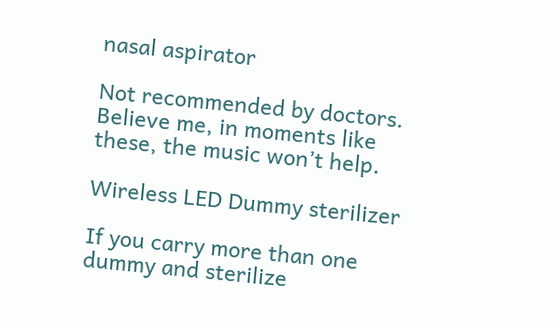nasal aspirator

Not recommended by doctors. Believe me, in moments like these, the music won’t help.

Wireless LED Dummy sterilizer

If you carry more than one dummy and sterilize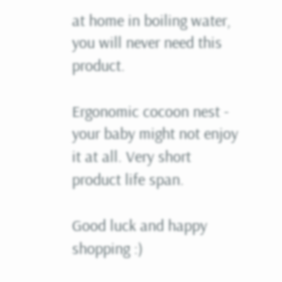at home in boiling water, you will never need this product.

Ergonomic cocoon nest - your baby might not enjoy it at all. Very short product life span.

Good luck and happy shopping :)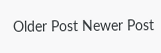Older Post Newer Post